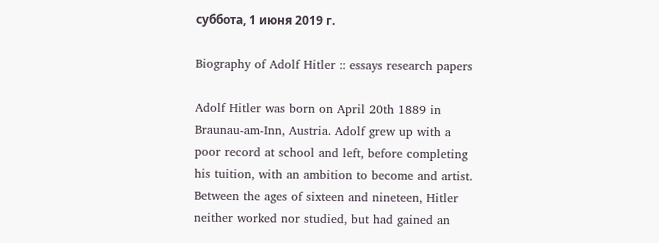суббота, 1 июня 2019 г.

Biography of Adolf Hitler :: essays research papers

Adolf Hitler was born on April 20th 1889 in Braunau-am-Inn, Austria. Adolf grew up with a poor record at school and left, before completing his tuition, with an ambition to become and artist. Between the ages of sixteen and nineteen, Hitler neither worked nor studied, but had gained an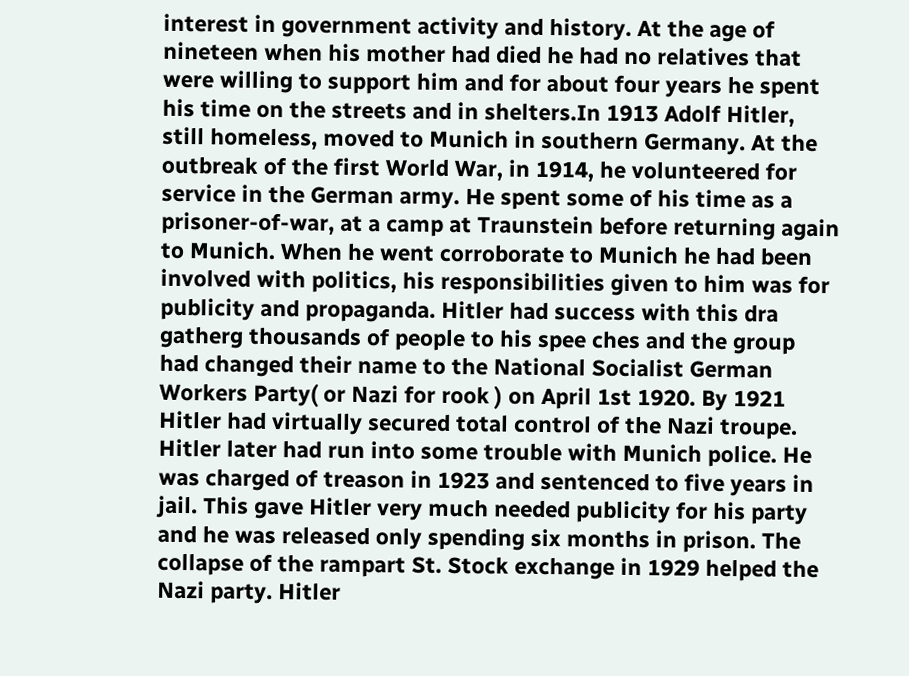interest in government activity and history. At the age of nineteen when his mother had died he had no relatives that were willing to support him and for about four years he spent his time on the streets and in shelters.In 1913 Adolf Hitler, still homeless, moved to Munich in southern Germany. At the outbreak of the first World War, in 1914, he volunteered for service in the German army. He spent some of his time as a prisoner-of-war, at a camp at Traunstein before returning again to Munich. When he went corroborate to Munich he had been involved with politics, his responsibilities given to him was for publicity and propaganda. Hitler had success with this dra gatherg thousands of people to his spee ches and the group had changed their name to the National Socialist German Workers Party( or Nazi for rook ) on April 1st 1920. By 1921 Hitler had virtually secured total control of the Nazi troupe. Hitler later had run into some trouble with Munich police. He was charged of treason in 1923 and sentenced to five years in jail. This gave Hitler very much needed publicity for his party and he was released only spending six months in prison. The collapse of the rampart St. Stock exchange in 1929 helped the Nazi party. Hitler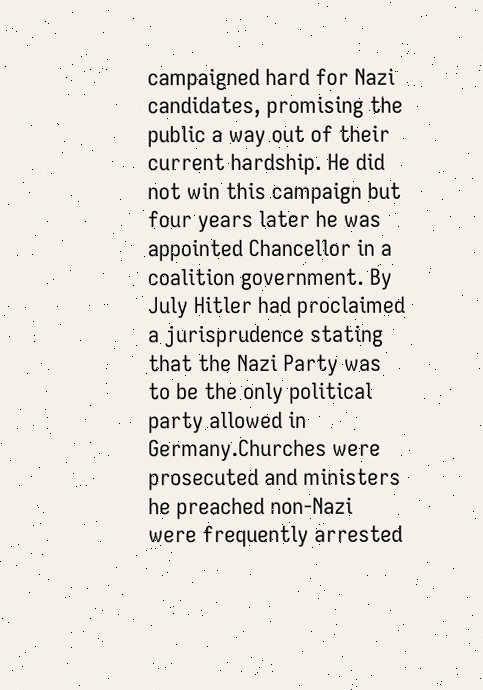campaigned hard for Nazi candidates, promising the public a way out of their current hardship. He did not win this campaign but four years later he was appointed Chancellor in a coalition government. By July Hitler had proclaimed a jurisprudence stating that the Nazi Party was to be the only political party allowed in Germany.Churches were prosecuted and ministers he preached non-Nazi were frequently arrested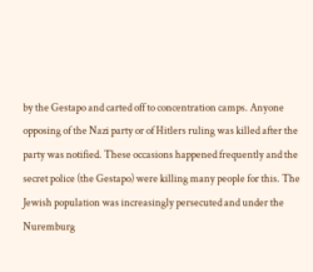by the Gestapo and carted off to concentration camps. Anyone opposing of the Nazi party or of Hitlers ruling was killed after the party was notified. These occasions happened frequently and the secret police (the Gestapo) were killing many people for this. The Jewish population was increasingly persecuted and under the Nuremburg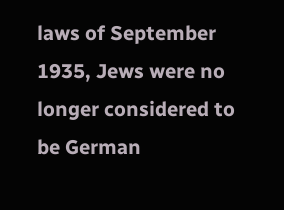laws of September 1935, Jews were no longer considered to be German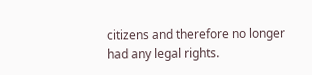citizens and therefore no longer had any legal rights.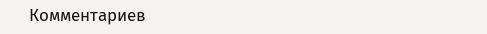Комментариев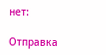нет:

Отправка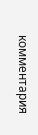комментария